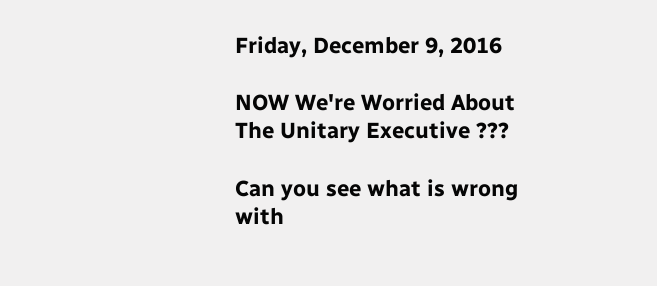Friday, December 9, 2016

NOW We're Worried About The Unitary Executive ???

Can you see what is wrong with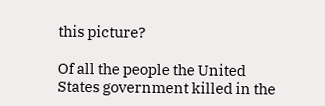this picture?

Of all the people the United States government killed in the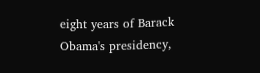eight years of Barack Obama's presidency,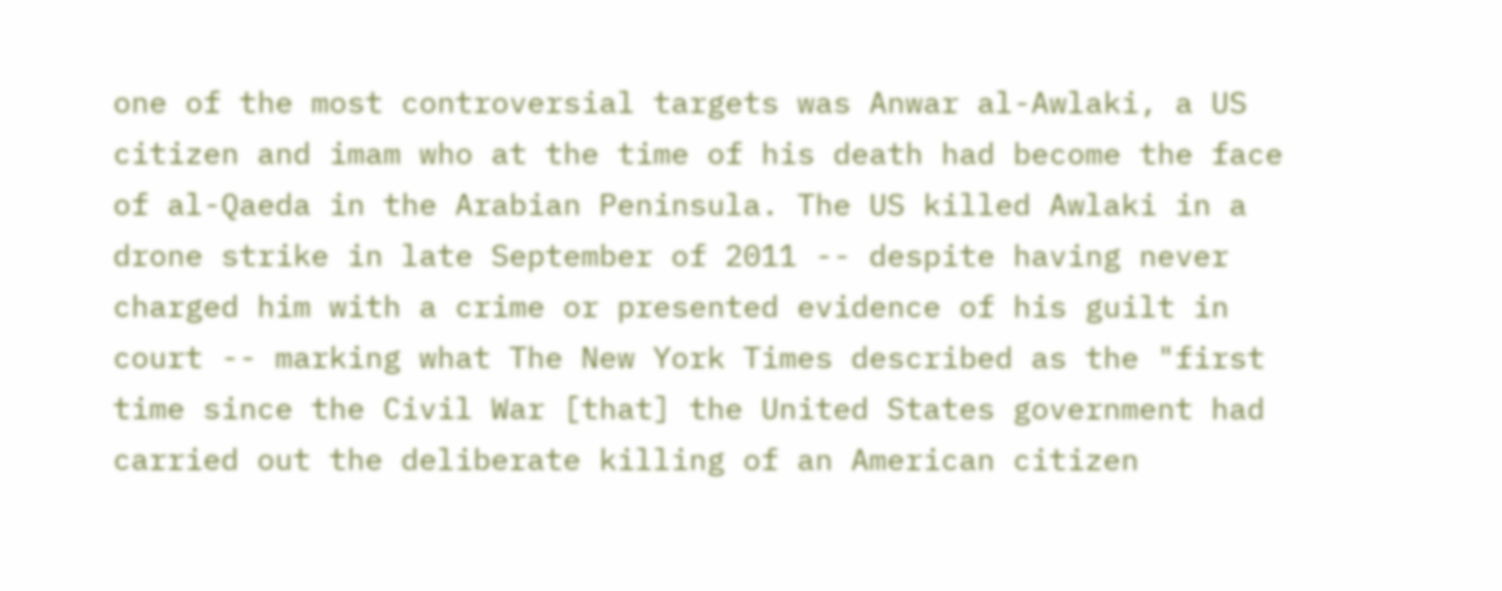one of the most controversial targets was Anwar al-Awlaki, a US citizen and imam who at the time of his death had become the face of al-Qaeda in the Arabian Peninsula. The US killed Awlaki in a drone strike in late September of 2011 -- despite having never charged him with a crime or presented evidence of his guilt in court -- marking what The New York Times described as the "first time since the Civil War [that] the United States government had carried out the deliberate killing of an American citizen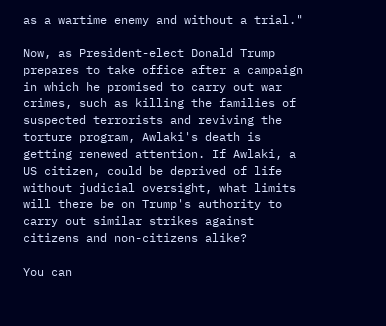as a wartime enemy and without a trial."

Now, as President-elect Donald Trump prepares to take office after a campaign in which he promised to carry out war crimes, such as killing the families of suspected terrorists and reviving the torture program, Awlaki's death is getting renewed attention. If Awlaki, a US citizen, could be deprived of life without judicial oversight, what limits will there be on Trump's authority to carry out similar strikes against citizens and non-citizens alike?

You can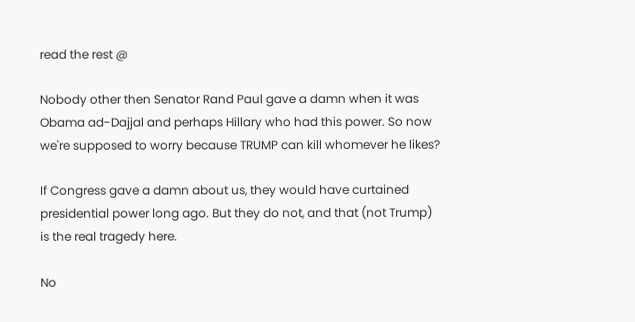read the rest @

Nobody other then Senator Rand Paul gave a damn when it was Obama ad-Dajjal and perhaps Hillary who had this power. So now we're supposed to worry because TRUMP can kill whomever he likes?

If Congress gave a damn about us, they would have curtained presidential power long ago. But they do not, and that (not Trump) is the real tragedy here.

No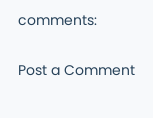comments:

Post a Comment